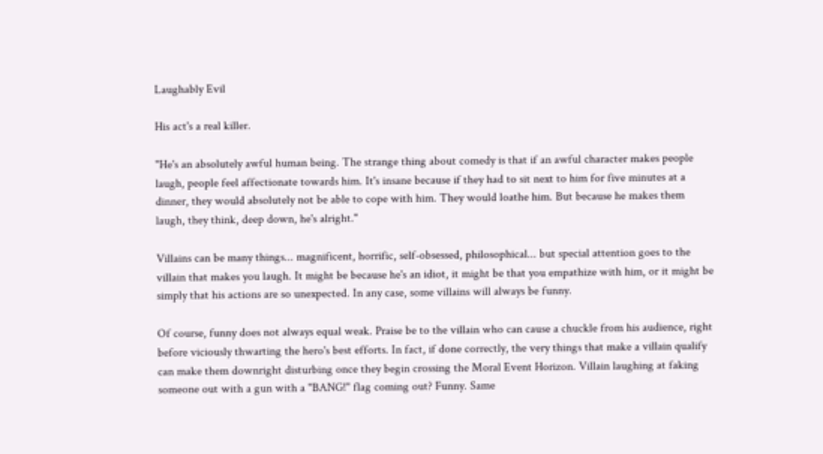Laughably Evil

His act's a real killer.

"He's an absolutely awful human being. The strange thing about comedy is that if an awful character makes people laugh, people feel affectionate towards him. It's insane because if they had to sit next to him for five minutes at a dinner, they would absolutely not be able to cope with him. They would loathe him. But because he makes them laugh, they think, deep down, he's alright."

Villains can be many things... magnificent, horrific, self-obsessed, philosophical... but special attention goes to the villain that makes you laugh. It might be because he's an idiot, it might be that you empathize with him, or it might be simply that his actions are so unexpected. In any case, some villains will always be funny.

Of course, funny does not always equal weak. Praise be to the villain who can cause a chuckle from his audience, right before viciously thwarting the hero's best efforts. In fact, if done correctly, the very things that make a villain qualify can make them downright disturbing once they begin crossing the Moral Event Horizon. Villain laughing at faking someone out with a gun with a "BANG!" flag coming out? Funny. Same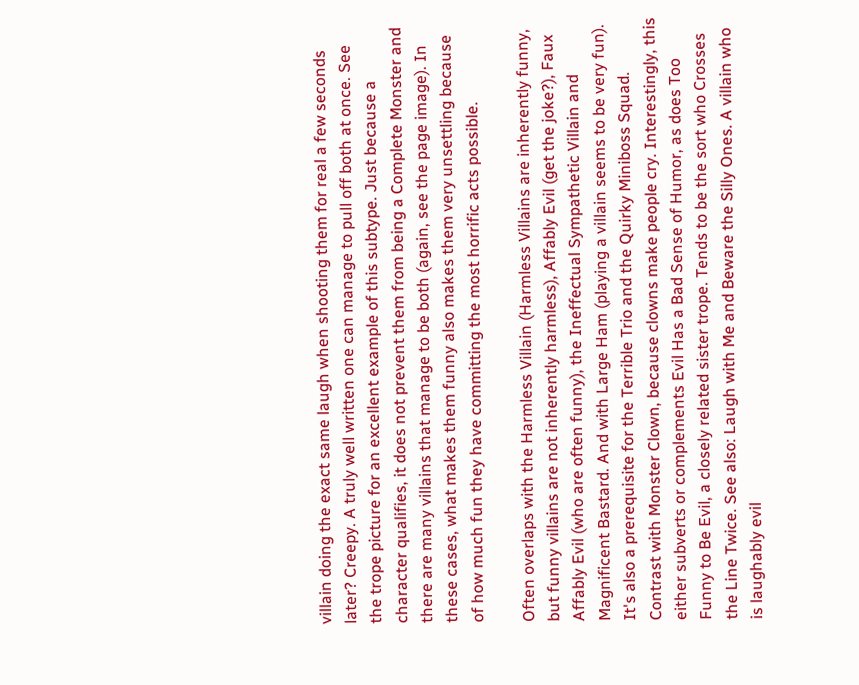villain doing the exact same laugh when shooting them for real a few seconds later? Creepy. A truly well written one can manage to pull off both at once. See the trope picture for an excellent example of this subtype. Just because a character qualifies, it does not prevent them from being a Complete Monster and there are many villains that manage to be both (again, see the page image). In these cases, what makes them funny also makes them very unsettling because of how much fun they have committing the most horrific acts possible.

Often overlaps with the Harmless Villain (Harmless Villains are inherently funny, but funny villains are not inherently harmless), Affably Evil (get the joke?), Faux Affably Evil (who are often funny), the Ineffectual Sympathetic Villain and Magnificent Bastard. And with Large Ham (playing a villain seems to be very fun). It's also a prerequisite for the Terrible Trio and the Quirky Miniboss Squad. Contrast with Monster Clown, because clowns make people cry. Interestingly, this either subverts or complements Evil Has a Bad Sense of Humor, as does Too Funny to Be Evil, a closely related sister trope. Tends to be the sort who Crosses the Line Twice. See also: Laugh with Me and Beware the Silly Ones. A villain who is laughably evil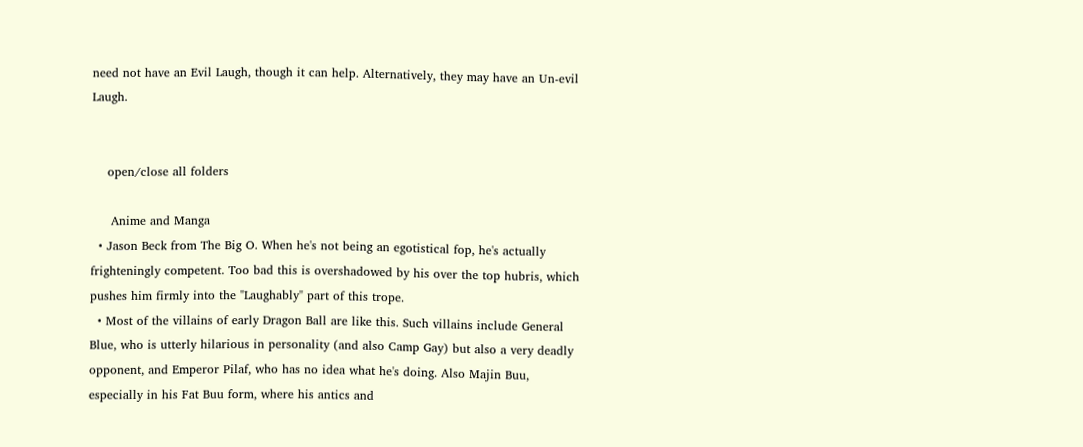need not have an Evil Laugh, though it can help. Alternatively, they may have an Un-evil Laugh.


    open/close all folders

     Anime and Manga
  • Jason Beck from The Big O. When he's not being an egotistical fop, he's actually frighteningly competent. Too bad this is overshadowed by his over the top hubris, which pushes him firmly into the "Laughably" part of this trope.
  • Most of the villains of early Dragon Ball are like this. Such villains include General Blue, who is utterly hilarious in personality (and also Camp Gay) but also a very deadly opponent, and Emperor Pilaf, who has no idea what he's doing. Also Majin Buu, especially in his Fat Buu form, where his antics and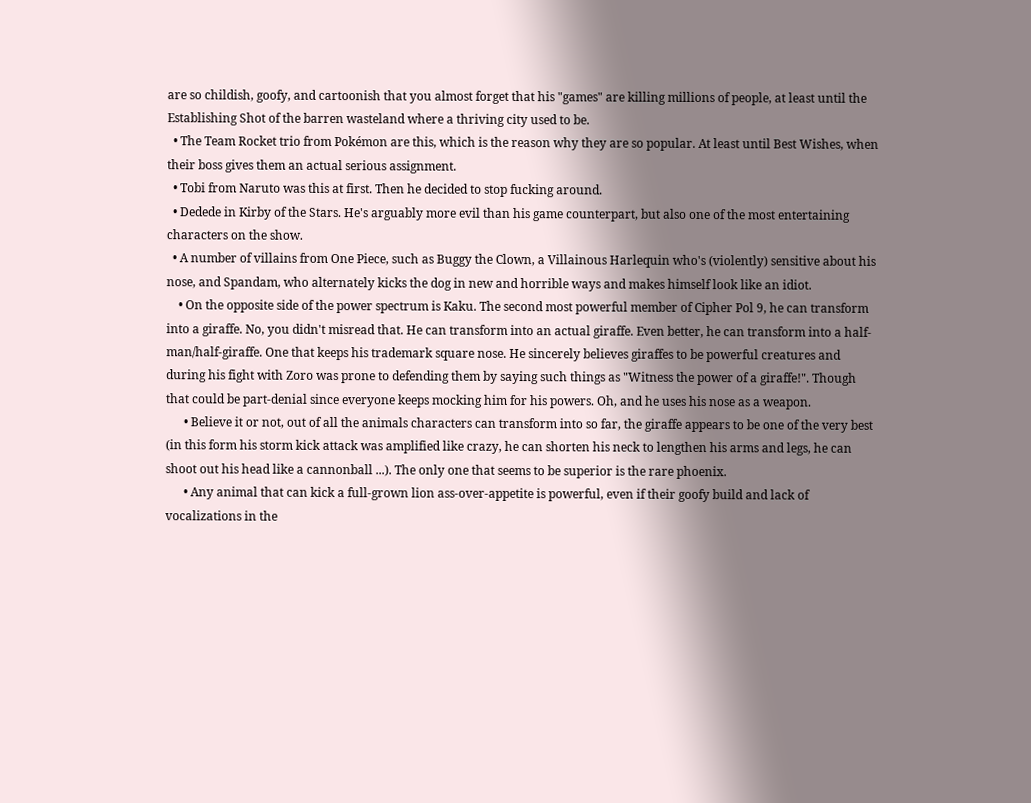are so childish, goofy, and cartoonish that you almost forget that his "games" are killing millions of people, at least until the Establishing Shot of the barren wasteland where a thriving city used to be.
  • The Team Rocket trio from Pokémon are this, which is the reason why they are so popular. At least until Best Wishes, when their boss gives them an actual serious assignment.
  • Tobi from Naruto was this at first. Then he decided to stop fucking around.
  • Dedede in Kirby of the Stars. He's arguably more evil than his game counterpart, but also one of the most entertaining characters on the show.
  • A number of villains from One Piece, such as Buggy the Clown, a Villainous Harlequin who's (violently) sensitive about his nose, and Spandam, who alternately kicks the dog in new and horrible ways and makes himself look like an idiot.
    • On the opposite side of the power spectrum is Kaku. The second most powerful member of Cipher Pol 9, he can transform into a giraffe. No, you didn't misread that. He can transform into an actual giraffe. Even better, he can transform into a half-man/half-giraffe. One that keeps his trademark square nose. He sincerely believes giraffes to be powerful creatures and during his fight with Zoro was prone to defending them by saying such things as "Witness the power of a giraffe!". Though that could be part-denial since everyone keeps mocking him for his powers. Oh, and he uses his nose as a weapon.
      • Believe it or not, out of all the animals characters can transform into so far, the giraffe appears to be one of the very best (in this form his storm kick attack was amplified like crazy, he can shorten his neck to lengthen his arms and legs, he can shoot out his head like a cannonball ...). The only one that seems to be superior is the rare phoenix.
      • Any animal that can kick a full-grown lion ass-over-appetite is powerful, even if their goofy build and lack of vocalizations in the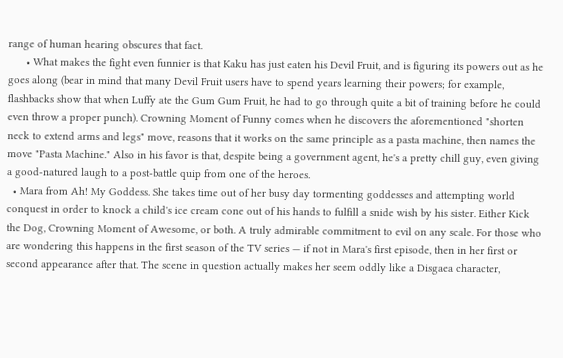range of human hearing obscures that fact.
      • What makes the fight even funnier is that Kaku has just eaten his Devil Fruit, and is figuring its powers out as he goes along (bear in mind that many Devil Fruit users have to spend years learning their powers; for example, flashbacks show that when Luffy ate the Gum Gum Fruit, he had to go through quite a bit of training before he could even throw a proper punch). Crowning Moment of Funny comes when he discovers the aforementioned "shorten neck to extend arms and legs" move, reasons that it works on the same principle as a pasta machine, then names the move "Pasta Machine." Also in his favor is that, despite being a government agent, he's a pretty chill guy, even giving a good-natured laugh to a post-battle quip from one of the heroes.
  • Mara from Ah! My Goddess. She takes time out of her busy day tormenting goddesses and attempting world conquest in order to knock a child's ice cream cone out of his hands to fulfill a snide wish by his sister. Either Kick the Dog, Crowning Moment of Awesome, or both. A truly admirable commitment to evil on any scale. For those who are wondering this happens in the first season of the TV series — if not in Mara's first episode, then in her first or second appearance after that. The scene in question actually makes her seem oddly like a Disgaea character,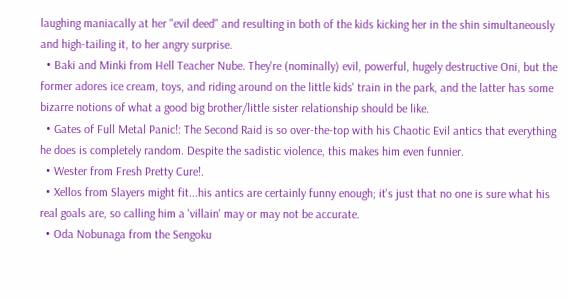laughing maniacally at her "evil deed" and resulting in both of the kids kicking her in the shin simultaneously and high-tailing it, to her angry surprise.
  • Baki and Minki from Hell Teacher Nube. They're (nominally) evil, powerful, hugely destructive Oni, but the former adores ice cream, toys, and riding around on the little kids' train in the park, and the latter has some bizarre notions of what a good big brother/little sister relationship should be like.
  • Gates of Full Metal Panic!: The Second Raid is so over-the-top with his Chaotic Evil antics that everything he does is completely random. Despite the sadistic violence, this makes him even funnier.
  • Wester from Fresh Pretty Cure!.
  • Xellos from Slayers might fit...his antics are certainly funny enough; it's just that no one is sure what his real goals are, so calling him a 'villain' may or may not be accurate.
  • Oda Nobunaga from the Sengoku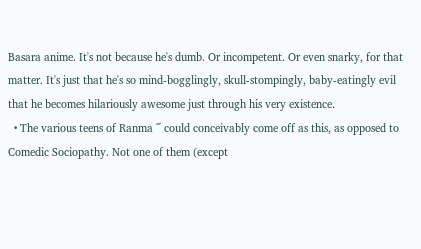Basara anime. It's not because he's dumb. Or incompetent. Or even snarky, for that matter. It's just that he's so mind-bogglingly, skull-stompingly, baby-eatingly evil that he becomes hilariously awesome just through his very existence.
  • The various teens of Ranma ˝ could conceivably come off as this, as opposed to Comedic Sociopathy. Not one of them (except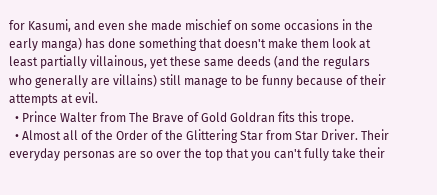for Kasumi, and even she made mischief on some occasions in the early manga) has done something that doesn't make them look at least partially villainous, yet these same deeds (and the regulars who generally are villains) still manage to be funny because of their attempts at evil.
  • Prince Walter from The Brave of Gold Goldran fits this trope.
  • Almost all of the Order of the Glittering Star from Star Driver. Their everyday personas are so over the top that you can't fully take their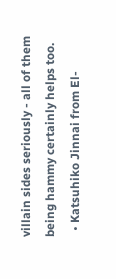villain sides seriously - all of them being hammy certainly helps too.
  • Katsuhiko Jinnai from El-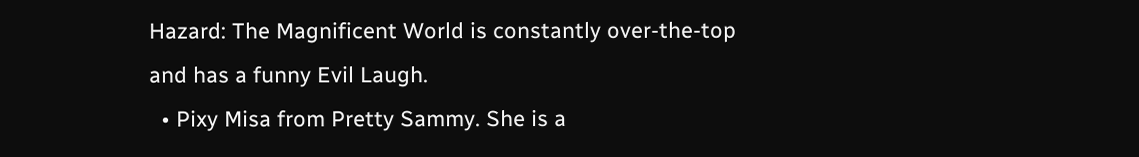Hazard: The Magnificent World is constantly over-the-top and has a funny Evil Laugh.
  • Pixy Misa from Pretty Sammy. She is a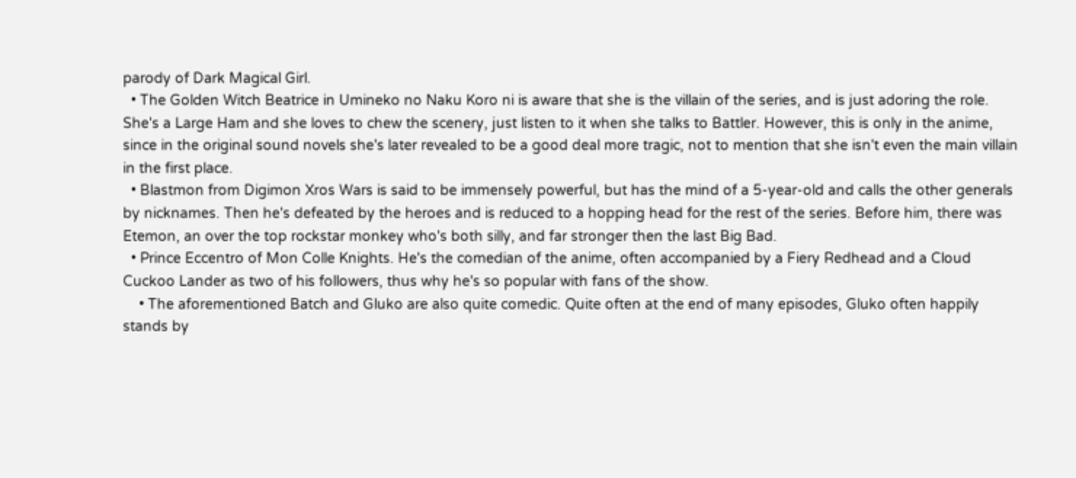parody of Dark Magical Girl.
  • The Golden Witch Beatrice in Umineko no Naku Koro ni is aware that she is the villain of the series, and is just adoring the role. She's a Large Ham and she loves to chew the scenery, just listen to it when she talks to Battler. However, this is only in the anime, since in the original sound novels she's later revealed to be a good deal more tragic, not to mention that she isn't even the main villain in the first place.
  • Blastmon from Digimon Xros Wars is said to be immensely powerful, but has the mind of a 5-year-old and calls the other generals by nicknames. Then he's defeated by the heroes and is reduced to a hopping head for the rest of the series. Before him, there was Etemon, an over the top rockstar monkey who's both silly, and far stronger then the last Big Bad.
  • Prince Eccentro of Mon Colle Knights. He's the comedian of the anime, often accompanied by a Fiery Redhead and a Cloud Cuckoo Lander as two of his followers, thus why he's so popular with fans of the show.
    • The aforementioned Batch and Gluko are also quite comedic. Quite often at the end of many episodes, Gluko often happily stands by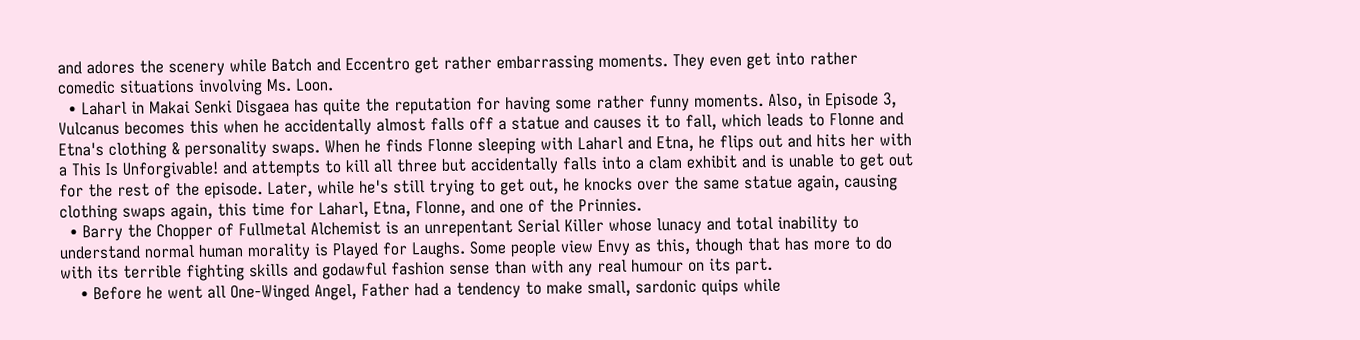and adores the scenery while Batch and Eccentro get rather embarrassing moments. They even get into rather comedic situations involving Ms. Loon.
  • Laharl in Makai Senki Disgaea has quite the reputation for having some rather funny moments. Also, in Episode 3, Vulcanus becomes this when he accidentally almost falls off a statue and causes it to fall, which leads to Flonne and Etna's clothing & personality swaps. When he finds Flonne sleeping with Laharl and Etna, he flips out and hits her with a This Is Unforgivable! and attempts to kill all three but accidentally falls into a clam exhibit and is unable to get out for the rest of the episode. Later, while he's still trying to get out, he knocks over the same statue again, causing clothing swaps again, this time for Laharl, Etna, Flonne, and one of the Prinnies.
  • Barry the Chopper of Fullmetal Alchemist is an unrepentant Serial Killer whose lunacy and total inability to understand normal human morality is Played for Laughs. Some people view Envy as this, though that has more to do with its terrible fighting skills and godawful fashion sense than with any real humour on its part.
    • Before he went all One-Winged Angel, Father had a tendency to make small, sardonic quips while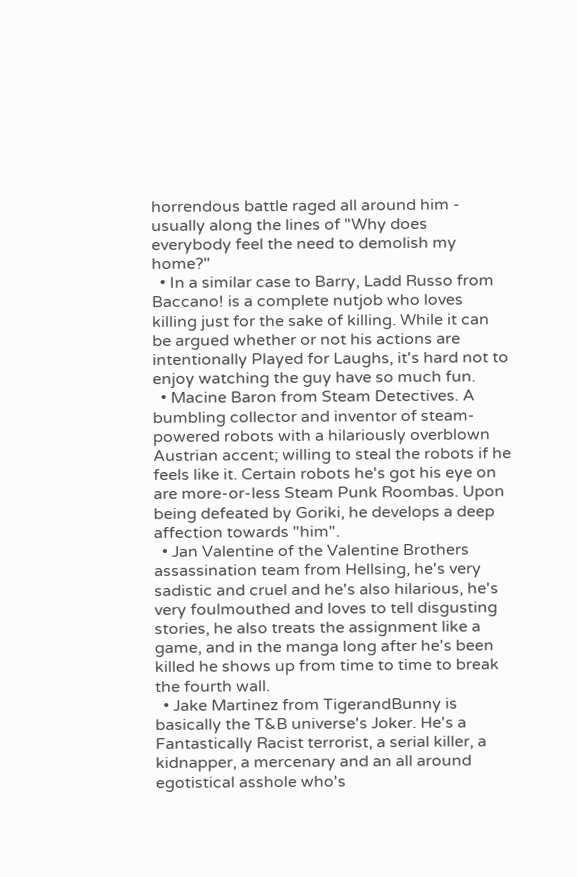horrendous battle raged all around him - usually along the lines of "Why does everybody feel the need to demolish my home?"
  • In a similar case to Barry, Ladd Russo from Baccano! is a complete nutjob who loves killing just for the sake of killing. While it can be argued whether or not his actions are intentionally Played for Laughs, it's hard not to enjoy watching the guy have so much fun.
  • Macine Baron from Steam Detectives. A bumbling collector and inventor of steam-powered robots with a hilariously overblown Austrian accent; willing to steal the robots if he feels like it. Certain robots he's got his eye on are more-or-less Steam Punk Roombas. Upon being defeated by Goriki, he develops a deep affection towards "him".
  • Jan Valentine of the Valentine Brothers assassination team from Hellsing, he's very sadistic and cruel and he's also hilarious, he's very foulmouthed and loves to tell disgusting stories, he also treats the assignment like a game, and in the manga long after he's been killed he shows up from time to time to break the fourth wall.
  • Jake Martinez from TigerandBunny is basically the T&B universe's Joker. He's a Fantastically Racist terrorist, a serial killer, a kidnapper, a mercenary and an all around egotistical asshole who's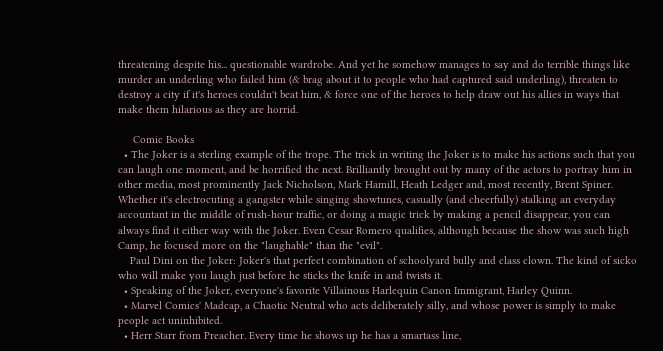threatening despite his... questionable wardrobe. And yet he somehow manages to say and do terrible things like murder an underling who failed him (& brag about it to people who had captured said underling), threaten to destroy a city if it's heroes couldn't beat him, & force one of the heroes to help draw out his allies in ways that make them hilarious as they are horrid.

     Comic Books
  • The Joker is a sterling example of the trope. The trick in writing the Joker is to make his actions such that you can laugh one moment, and be horrified the next. Brilliantly brought out by many of the actors to portray him in other media, most prominently Jack Nicholson, Mark Hamill, Heath Ledger and, most recently, Brent Spiner. Whether it's electrocuting a gangster while singing showtunes, casually (and cheerfully) stalking an everyday accountant in the middle of rush-hour traffic, or doing a magic trick by making a pencil disappear, you can always find it either way with the Joker. Even Cesar Romero qualifies, although because the show was such high Camp, he focused more on the "laughable" than the "evil".
    Paul Dini on the Joker: Joker's that perfect combination of schoolyard bully and class clown. The kind of sicko who will make you laugh just before he sticks the knife in and twists it.
  • Speaking of the Joker, everyone's favorite Villainous Harlequin Canon Immigrant, Harley Quinn.
  • Marvel Comics' Madcap, a Chaotic Neutral who acts deliberately silly, and whose power is simply to make people act uninhibited.
  • Herr Starr from Preacher. Every time he shows up he has a smartass line,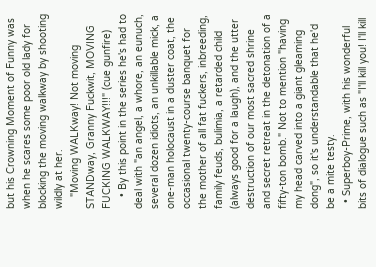but his Crowning Moment of Funny was when he scares some poor old lady for blocking the moving walkway by shooting wildly at her.
    "Moving WALKway! Not moving STANDway, Granny Fuckwit, MOVING FUCKING WALKWAY!!!" (cue gunfire)
    • By this point in the series he's had to deal with "an angel, a whore, an eunuch, several dozen idiots, an unkillable mick, a one-man holocaust in a duster coat, the occasional twenty-course banquet for the mother of all fat fuckers, inbreeding, family feuds, bulimia, a retarded child (always good for a laugh), and the utter destruction of our most sacred shrine and secret retreat in the detonation of a fifty-ton bomb." Not to mention "having my head carved into a giant gleaming dong", so it's understandable that he'd be a mite testy.
  • Superboy-Prime, with his wonderful bits of dialogue such as "I'll kill you! I'll kill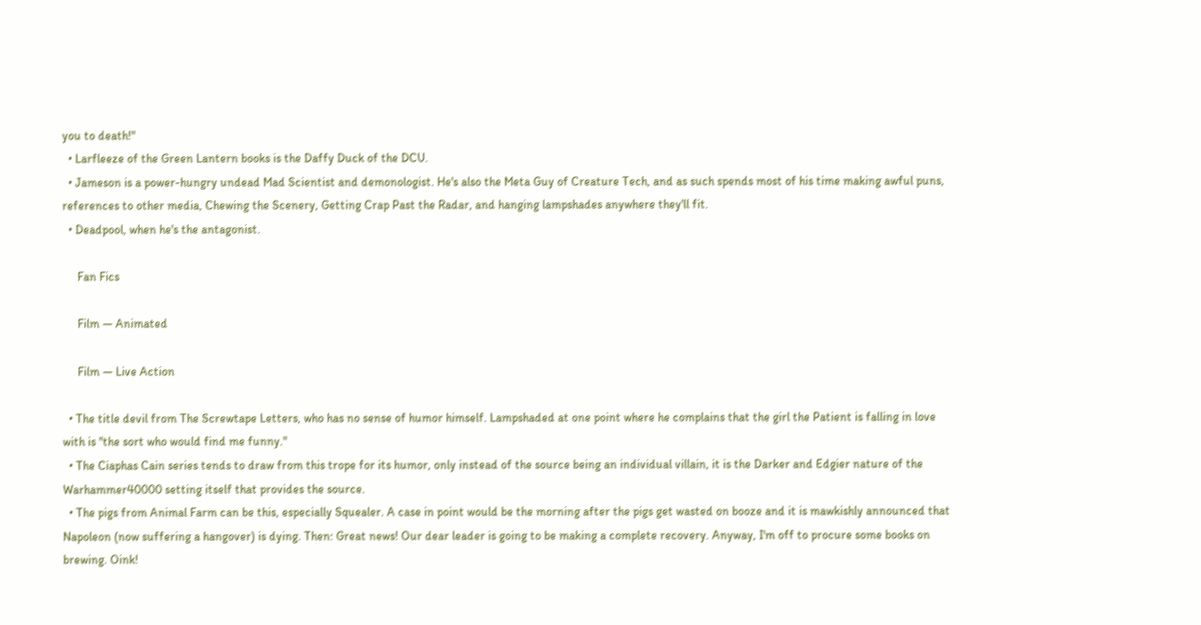you to death!"
  • Larfleeze of the Green Lantern books is the Daffy Duck of the DCU.
  • Jameson is a power-hungry undead Mad Scientist and demonologist. He's also the Meta Guy of Creature Tech, and as such spends most of his time making awful puns, references to other media, Chewing the Scenery, Getting Crap Past the Radar, and hanging lampshades anywhere they'll fit.
  • Deadpool, when he's the antagonist.

     Fan Fics

     Film — Animated

     Film — Live Action

  • The title devil from The Screwtape Letters, who has no sense of humor himself. Lampshaded at one point where he complains that the girl the Patient is falling in love with is "the sort who would find me funny."
  • The Ciaphas Cain series tends to draw from this trope for its humor, only instead of the source being an individual villain, it is the Darker and Edgier nature of the Warhammer40000 setting itself that provides the source.
  • The pigs from Animal Farm can be this, especially Squealer. A case in point would be the morning after the pigs get wasted on booze and it is mawkishly announced that Napoleon (now suffering a hangover) is dying. Then: Great news! Our dear leader is going to be making a complete recovery. Anyway, I'm off to procure some books on brewing. Oink!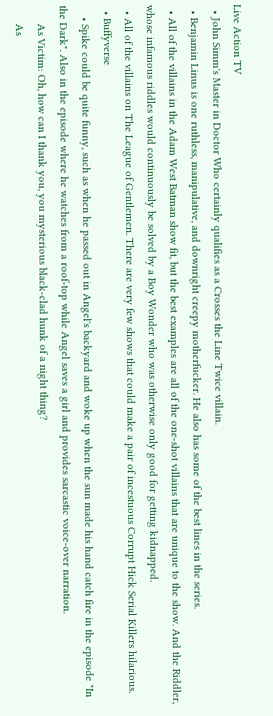Live Action TV
  • John Simm's Master in Doctor Who certainly qualifies as a Crosses the Line Twice villain.
  • Benjamin Linus is one ruthless, manipulative, and downright creepy motherfucker. He also has some of the best lines in the series.
  • All of the villains in the Adam West Batman show fit, but the best examples are all of the one-shot villains that are unique to the show. And the Riddler, whose infamous riddles would continuously be solved by a Boy Wonder who was otherwise only good for getting kidnapped.
  • All of the villains on The League of Gentlemen. There are very few shows that could make a pair of incestuous Corrupt Hick Serial Killers hilarious.
  • Buffyverse
    • Spike could be quite funny, such as when he passed out in Angel's backyard and woke up when the sun made his hand catch fire in the episode "In the Dark". Also in the episode where he watches from a roof-top while Angel saves a girl and provides sarcastic voice-over narration.
      As Victim: Oh, how can I thank you, you mysterious black-clad hunk of a night thing?
      As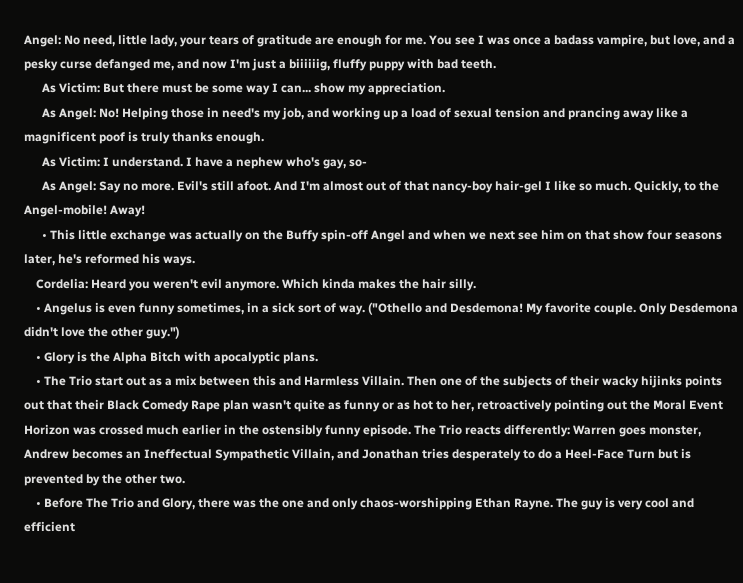Angel: No need, little lady, your tears of gratitude are enough for me. You see I was once a badass vampire, but love, and a pesky curse defanged me, and now I'm just a biiiiiig, fluffy puppy with bad teeth.
      As Victim: But there must be some way I can... show my appreciation.
      As Angel: No! Helping those in need's my job, and working up a load of sexual tension and prancing away like a magnificent poof is truly thanks enough.
      As Victim: I understand. I have a nephew who's gay, so-
      As Angel: Say no more. Evil's still afoot. And I'm almost out of that nancy-boy hair-gel I like so much. Quickly, to the Angel-mobile! Away!
      • This little exchange was actually on the Buffy spin-off Angel and when we next see him on that show four seasons later, he's reformed his ways.
    Cordelia: Heard you weren't evil anymore. Which kinda makes the hair silly.
    • Angelus is even funny sometimes, in a sick sort of way. ("Othello and Desdemona! My favorite couple. Only Desdemona didn't love the other guy.")
    • Glory is the Alpha Bitch with apocalyptic plans.
    • The Trio start out as a mix between this and Harmless Villain. Then one of the subjects of their wacky hijinks points out that their Black Comedy Rape plan wasn't quite as funny or as hot to her, retroactively pointing out the Moral Event Horizon was crossed much earlier in the ostensibly funny episode. The Trio reacts differently: Warren goes monster, Andrew becomes an Ineffectual Sympathetic Villain, and Jonathan tries desperately to do a Heel-Face Turn but is prevented by the other two.
    • Before The Trio and Glory, there was the one and only chaos-worshipping Ethan Rayne. The guy is very cool and efficient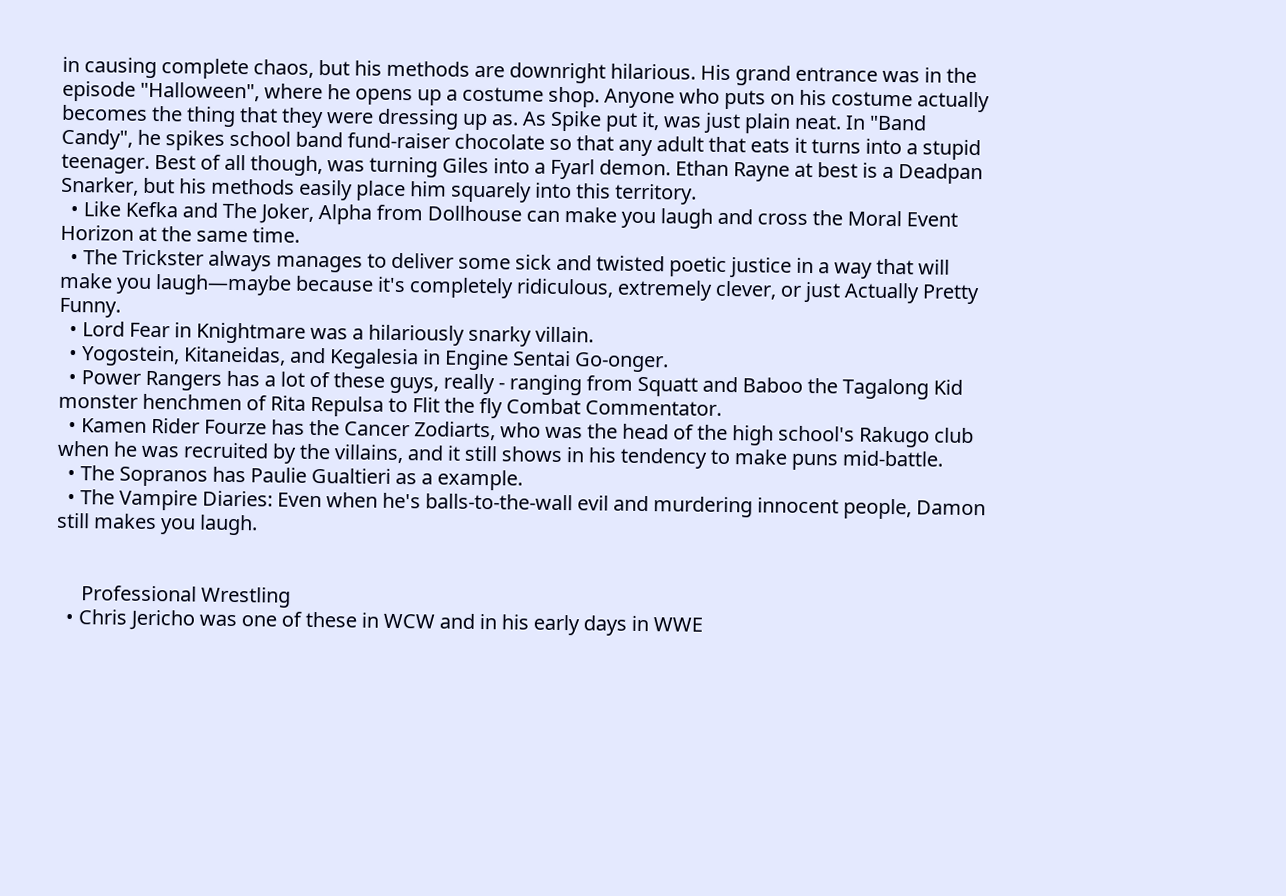in causing complete chaos, but his methods are downright hilarious. His grand entrance was in the episode "Halloween", where he opens up a costume shop. Anyone who puts on his costume actually becomes the thing that they were dressing up as. As Spike put it, was just plain neat. In "Band Candy", he spikes school band fund-raiser chocolate so that any adult that eats it turns into a stupid teenager. Best of all though, was turning Giles into a Fyarl demon. Ethan Rayne at best is a Deadpan Snarker, but his methods easily place him squarely into this territory.
  • Like Kefka and The Joker, Alpha from Dollhouse can make you laugh and cross the Moral Event Horizon at the same time.
  • The Trickster always manages to deliver some sick and twisted poetic justice in a way that will make you laugh—maybe because it's completely ridiculous, extremely clever, or just Actually Pretty Funny.
  • Lord Fear in Knightmare was a hilariously snarky villain.
  • Yogostein, Kitaneidas, and Kegalesia in Engine Sentai Go-onger.
  • Power Rangers has a lot of these guys, really - ranging from Squatt and Baboo the Tagalong Kid monster henchmen of Rita Repulsa to Flit the fly Combat Commentator.
  • Kamen Rider Fourze has the Cancer Zodiarts, who was the head of the high school's Rakugo club when he was recruited by the villains, and it still shows in his tendency to make puns mid-battle.
  • The Sopranos has Paulie Gualtieri as a example.
  • The Vampire Diaries: Even when he's balls-to-the-wall evil and murdering innocent people, Damon still makes you laugh.


     Professional Wrestling
  • Chris Jericho was one of these in WCW and in his early days in WWE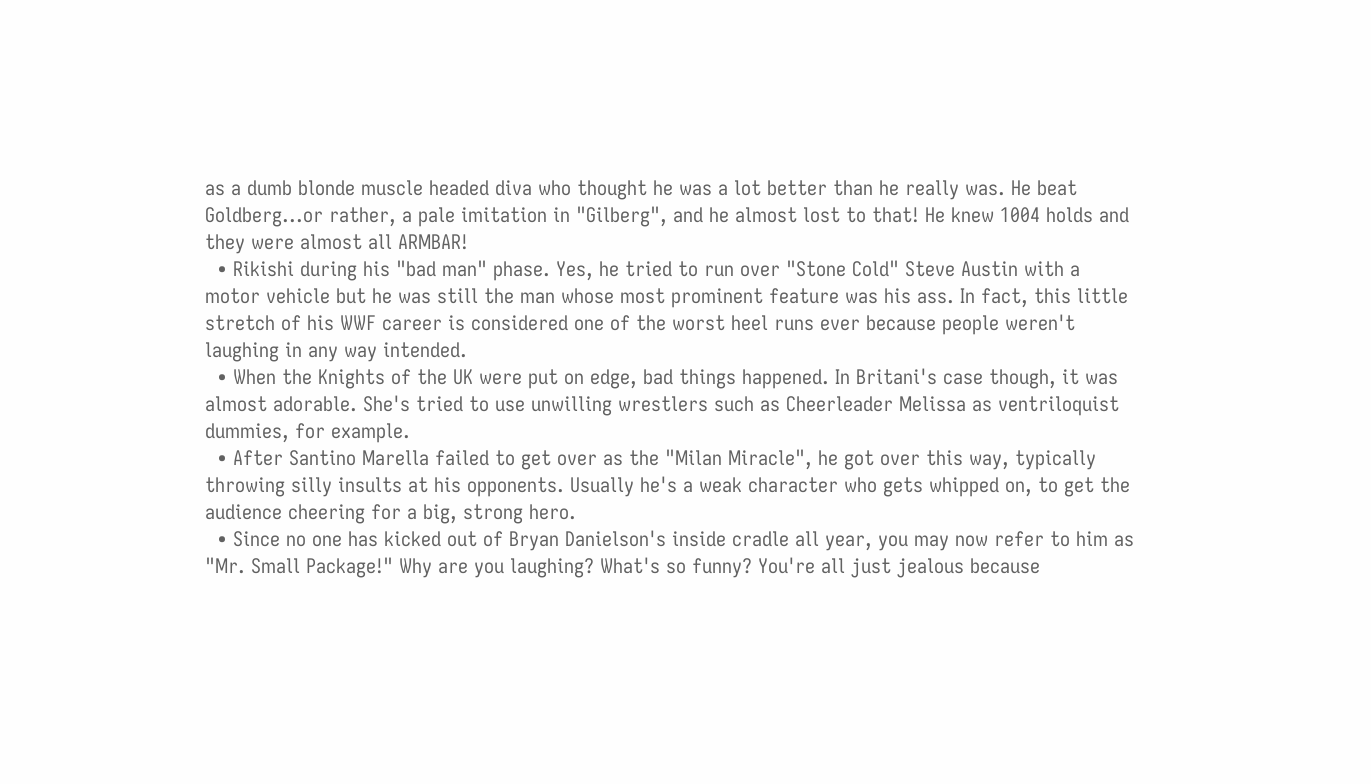as a dumb blonde muscle headed diva who thought he was a lot better than he really was. He beat Goldberg...or rather, a pale imitation in "Gilberg", and he almost lost to that! He knew 1004 holds and they were almost all ARMBAR!
  • Rikishi during his "bad man" phase. Yes, he tried to run over "Stone Cold" Steve Austin with a motor vehicle but he was still the man whose most prominent feature was his ass. In fact, this little stretch of his WWF career is considered one of the worst heel runs ever because people weren't laughing in any way intended.
  • When the Knights of the UK were put on edge, bad things happened. In Britani's case though, it was almost adorable. She's tried to use unwilling wrestlers such as Cheerleader Melissa as ventriloquist dummies, for example.
  • After Santino Marella failed to get over as the "Milan Miracle", he got over this way, typically throwing silly insults at his opponents. Usually he's a weak character who gets whipped on, to get the audience cheering for a big, strong hero.
  • Since no one has kicked out of Bryan Danielson's inside cradle all year, you may now refer to him as "Mr. Small Package!" Why are you laughing? What's so funny? You're all just jealous because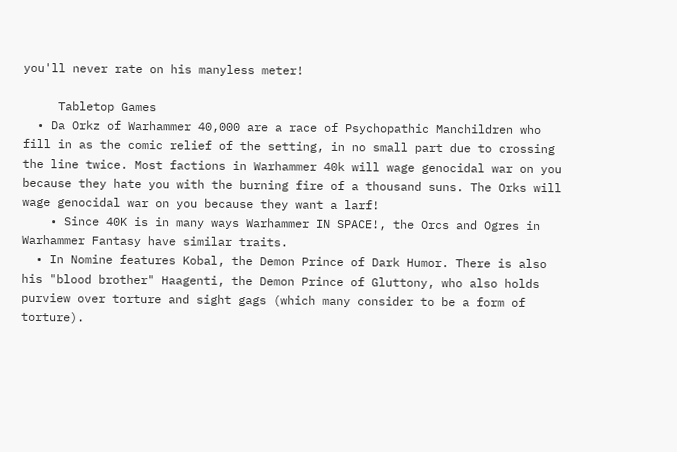you'll never rate on his manyless meter!

     Tabletop Games
  • Da Orkz of Warhammer 40,000 are a race of Psychopathic Manchildren who fill in as the comic relief of the setting, in no small part due to crossing the line twice. Most factions in Warhammer 40k will wage genocidal war on you because they hate you with the burning fire of a thousand suns. The Orks will wage genocidal war on you because they want a larf!
    • Since 40K is in many ways Warhammer IN SPACE!, the Orcs and Ogres in Warhammer Fantasy have similar traits.
  • In Nomine features Kobal, the Demon Prince of Dark Humor. There is also his "blood brother" Haagenti, the Demon Prince of Gluttony, who also holds purview over torture and sight gags (which many consider to be a form of torture).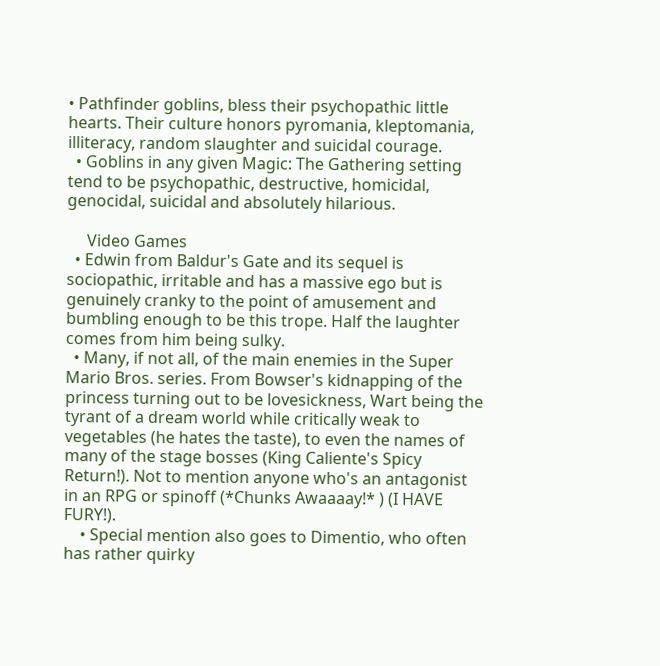• Pathfinder goblins, bless their psychopathic little hearts. Their culture honors pyromania, kleptomania, illiteracy, random slaughter and suicidal courage.
  • Goblins in any given Magic: The Gathering setting tend to be psychopathic, destructive, homicidal, genocidal, suicidal and absolutely hilarious.

     Video Games
  • Edwin from Baldur's Gate and its sequel is sociopathic, irritable and has a massive ego but is genuinely cranky to the point of amusement and bumbling enough to be this trope. Half the laughter comes from him being sulky.
  • Many, if not all, of the main enemies in the Super Mario Bros. series. From Bowser's kidnapping of the princess turning out to be lovesickness, Wart being the tyrant of a dream world while critically weak to vegetables (he hates the taste), to even the names of many of the stage bosses (King Caliente's Spicy Return!). Not to mention anyone who's an antagonist in an RPG or spinoff (*Chunks Awaaaay!* ) (I HAVE FURY!).
    • Special mention also goes to Dimentio, who often has rather quirky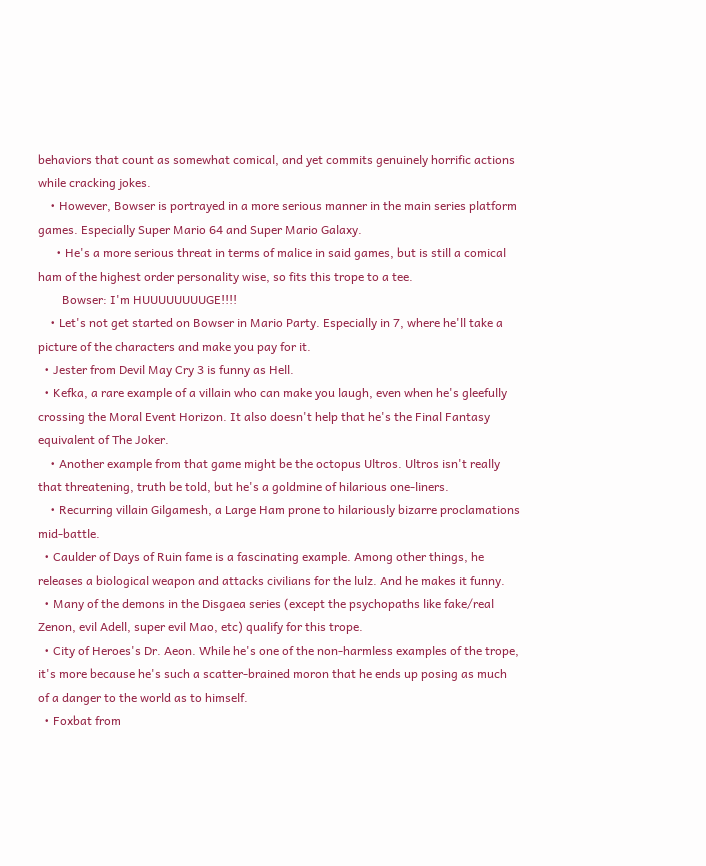behaviors that count as somewhat comical, and yet commits genuinely horrific actions while cracking jokes.
    • However, Bowser is portrayed in a more serious manner in the main series platform games. Especially Super Mario 64 and Super Mario Galaxy.
      • He's a more serious threat in terms of malice in said games, but is still a comical ham of the highest order personality wise, so fits this trope to a tee.
        Bowser: I'm HUUUUUUUUGE!!!!
    • Let's not get started on Bowser in Mario Party. Especially in 7, where he'll take a picture of the characters and make you pay for it.
  • Jester from Devil May Cry 3 is funny as Hell.
  • Kefka, a rare example of a villain who can make you laugh, even when he's gleefully crossing the Moral Event Horizon. It also doesn't help that he's the Final Fantasy equivalent of The Joker.
    • Another example from that game might be the octopus Ultros. Ultros isn't really that threatening, truth be told, but he's a goldmine of hilarious one-liners.
    • Recurring villain Gilgamesh, a Large Ham prone to hilariously bizarre proclamations mid-battle.
  • Caulder of Days of Ruin fame is a fascinating example. Among other things, he releases a biological weapon and attacks civilians for the lulz. And he makes it funny.
  • Many of the demons in the Disgaea series (except the psychopaths like fake/real Zenon, evil Adell, super evil Mao, etc) qualify for this trope.
  • City of Heroes's Dr. Aeon. While he's one of the non-harmless examples of the trope, it's more because he's such a scatter-brained moron that he ends up posing as much of a danger to the world as to himself.
  • Foxbat from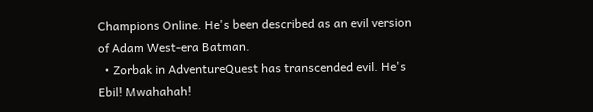Champions Online. He's been described as an evil version of Adam West-era Batman.
  • Zorbak in AdventureQuest has transcended evil. He's Ebil! Mwahahah!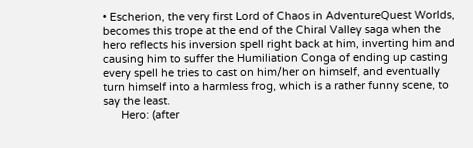• Escherion, the very first Lord of Chaos in AdventureQuest Worlds, becomes this trope at the end of the Chiral Valley saga when the hero reflects his inversion spell right back at him, inverting him and causing him to suffer the Humiliation Conga of ending up casting every spell he tries to cast on him/her on himself, and eventually turn himself into a harmless frog, which is a rather funny scene, to say the least.
      Hero: (after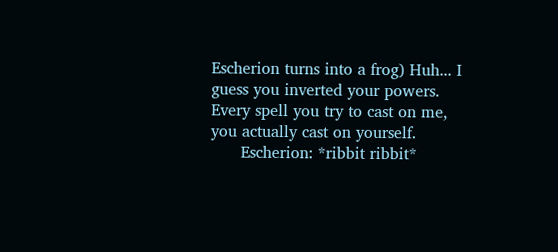Escherion turns into a frog) Huh... I guess you inverted your powers. Every spell you try to cast on me, you actually cast on yourself.
      Escherion: *ribbit ribbit*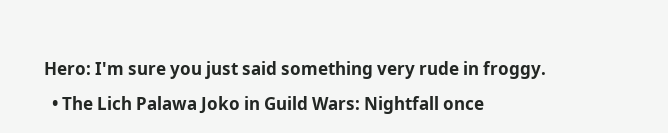Hero: I'm sure you just said something very rude in froggy.
  • The Lich Palawa Joko in Guild Wars: Nightfall once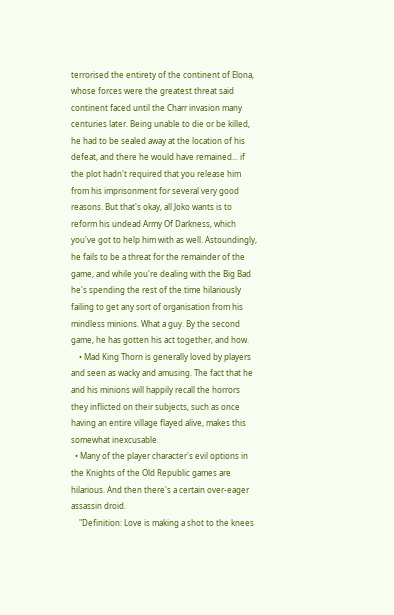terrorised the entirety of the continent of Elona, whose forces were the greatest threat said continent faced until the Charr invasion many centuries later. Being unable to die or be killed, he had to be sealed away at the location of his defeat, and there he would have remained... if the plot hadn't required that you release him from his imprisonment for several very good reasons. But that's okay, all Joko wants is to reform his undead Army Of Darkness, which you've got to help him with as well. Astoundingly, he fails to be a threat for the remainder of the game, and while you're dealing with the Big Bad he's spending the rest of the time hilariously failing to get any sort of organisation from his mindless minions. What a guy. By the second game, he has gotten his act together, and how.
    • Mad King Thorn is generally loved by players and seen as wacky and amusing. The fact that he and his minions will happily recall the horrors they inflicted on their subjects, such as once having an entire village flayed alive, makes this somewhat inexcusable.
  • Many of the player character's evil options in the Knights of the Old Republic games are hilarious. And then there's a certain over-eager assassin droid.
    "Definition: Love is making a shot to the knees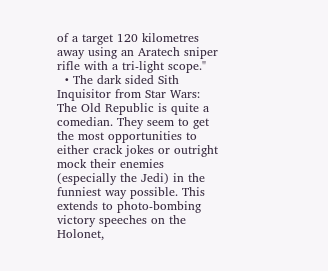of a target 120 kilometres away using an Aratech sniper rifle with a tri-light scope."
  • The dark sided Sith Inquisitor from Star Wars: The Old Republic is quite a comedian. They seem to get the most opportunities to either crack jokes or outright mock their enemies (especially the Jedi) in the funniest way possible. This extends to photo-bombing victory speeches on the Holonet,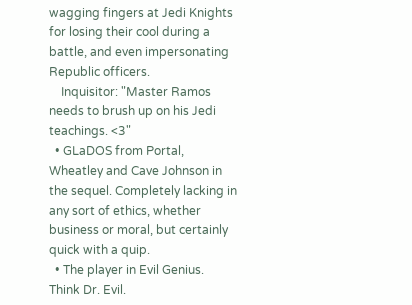wagging fingers at Jedi Knights for losing their cool during a battle, and even impersonating Republic officers.
    Inquisitor: "Master Ramos needs to brush up on his Jedi teachings. <3"
  • GLaDOS from Portal, Wheatley and Cave Johnson in the sequel. Completely lacking in any sort of ethics, whether business or moral, but certainly quick with a quip.
  • The player in Evil Genius. Think Dr. Evil.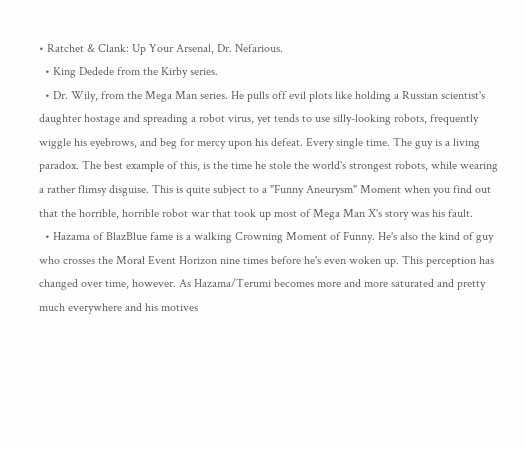• Ratchet & Clank: Up Your Arsenal, Dr. Nefarious.
  • King Dedede from the Kirby series.
  • Dr. Wily, from the Mega Man series. He pulls off evil plots like holding a Russian scientist's daughter hostage and spreading a robot virus, yet tends to use silly-looking robots, frequently wiggle his eyebrows, and beg for mercy upon his defeat. Every single time. The guy is a living paradox. The best example of this, is the time he stole the world's strongest robots, while wearing a rather flimsy disguise. This is quite subject to a "Funny Aneurysm" Moment when you find out that the horrible, horrible robot war that took up most of Mega Man X's story was his fault.
  • Hazama of BlazBlue fame is a walking Crowning Moment of Funny. He's also the kind of guy who crosses the Moral Event Horizon nine times before he's even woken up. This perception has changed over time, however. As Hazama/Terumi becomes more and more saturated and pretty much everywhere and his motives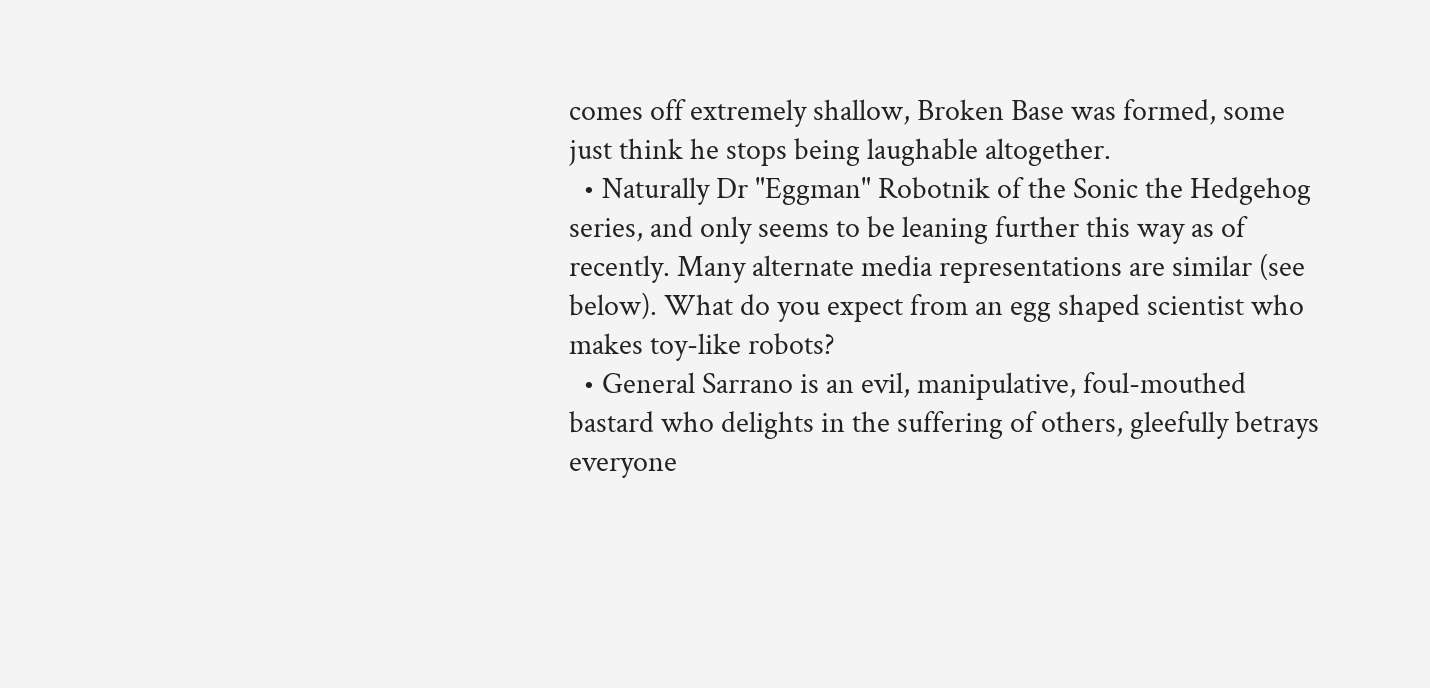comes off extremely shallow, Broken Base was formed, some just think he stops being laughable altogether.
  • Naturally Dr "Eggman" Robotnik of the Sonic the Hedgehog series, and only seems to be leaning further this way as of recently. Many alternate media representations are similar (see below). What do you expect from an egg shaped scientist who makes toy-like robots?
  • General Sarrano is an evil, manipulative, foul-mouthed bastard who delights in the suffering of others, gleefully betrays everyone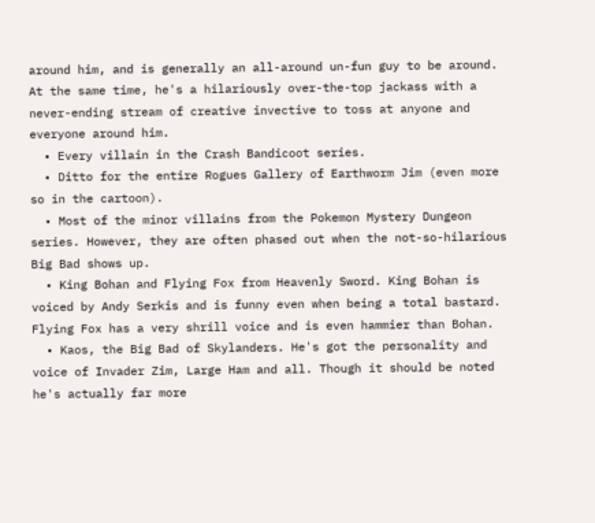around him, and is generally an all-around un-fun guy to be around. At the same time, he's a hilariously over-the-top jackass with a never-ending stream of creative invective to toss at anyone and everyone around him.
  • Every villain in the Crash Bandicoot series.
  • Ditto for the entire Rogues Gallery of Earthworm Jim (even more so in the cartoon).
  • Most of the minor villains from the Pokemon Mystery Dungeon series. However, they are often phased out when the not-so-hilarious Big Bad shows up.
  • King Bohan and Flying Fox from Heavenly Sword. King Bohan is voiced by Andy Serkis and is funny even when being a total bastard. Flying Fox has a very shrill voice and is even hammier than Bohan.
  • Kaos, the Big Bad of Skylanders. He's got the personality and voice of Invader Zim, Large Ham and all. Though it should be noted he's actually far more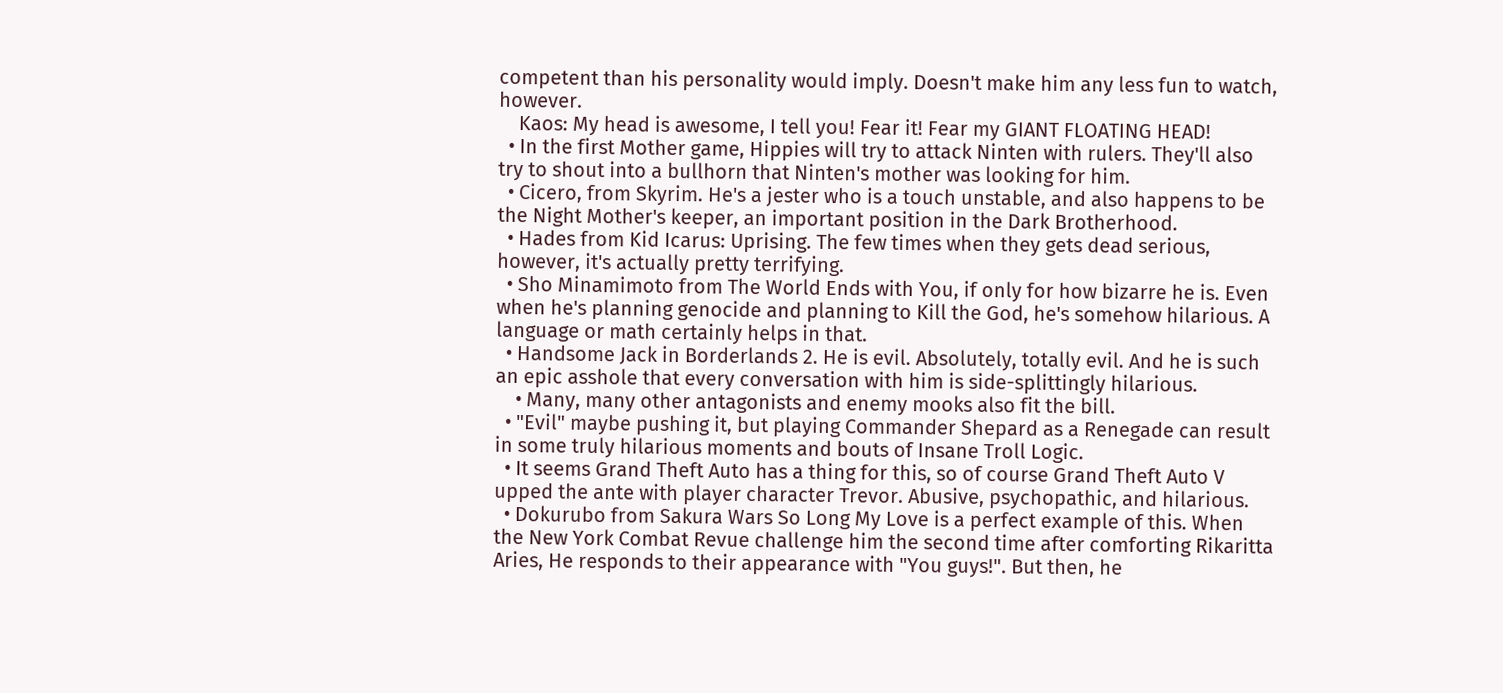competent than his personality would imply. Doesn't make him any less fun to watch, however.
    Kaos: My head is awesome, I tell you! Fear it! Fear my GIANT FLOATING HEAD!
  • In the first Mother game, Hippies will try to attack Ninten with rulers. They'll also try to shout into a bullhorn that Ninten's mother was looking for him.
  • Cicero, from Skyrim. He's a jester who is a touch unstable, and also happens to be the Night Mother's keeper, an important position in the Dark Brotherhood.
  • Hades from Kid Icarus: Uprising. The few times when they gets dead serious, however, it's actually pretty terrifying.
  • Sho Minamimoto from The World Ends with You, if only for how bizarre he is. Even when he's planning genocide and planning to Kill the God, he's somehow hilarious. A language or math certainly helps in that.
  • Handsome Jack in Borderlands 2. He is evil. Absolutely, totally evil. And he is such an epic asshole that every conversation with him is side-splittingly hilarious.
    • Many, many other antagonists and enemy mooks also fit the bill.
  • "Evil" maybe pushing it, but playing Commander Shepard as a Renegade can result in some truly hilarious moments and bouts of Insane Troll Logic.
  • It seems Grand Theft Auto has a thing for this, so of course Grand Theft Auto V upped the ante with player character Trevor. Abusive, psychopathic, and hilarious.
  • Dokurubo from Sakura Wars So Long My Love is a perfect example of this. When the New York Combat Revue challenge him the second time after comforting Rikaritta Aries, He responds to their appearance with "You guys!". But then, he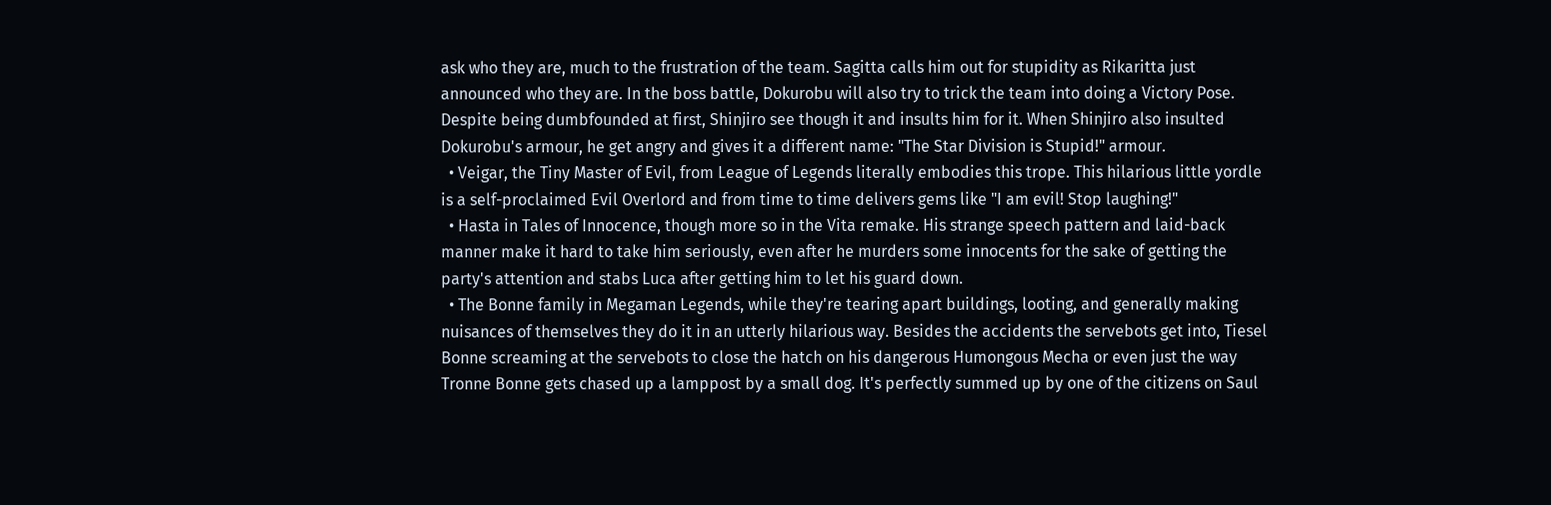ask who they are, much to the frustration of the team. Sagitta calls him out for stupidity as Rikaritta just announced who they are. In the boss battle, Dokurobu will also try to trick the team into doing a Victory Pose. Despite being dumbfounded at first, Shinjiro see though it and insults him for it. When Shinjiro also insulted Dokurobu's armour, he get angry and gives it a different name: "The Star Division is Stupid!" armour.
  • Veigar, the Tiny Master of Evil, from League of Legends literally embodies this trope. This hilarious little yordle is a self-proclaimed Evil Overlord and from time to time delivers gems like "I am evil! Stop laughing!"
  • Hasta in Tales of Innocence, though more so in the Vita remake. His strange speech pattern and laid-back manner make it hard to take him seriously, even after he murders some innocents for the sake of getting the party's attention and stabs Luca after getting him to let his guard down.
  • The Bonne family in Megaman Legends, while they're tearing apart buildings, looting, and generally making nuisances of themselves they do it in an utterly hilarious way. Besides the accidents the servebots get into, Tiesel Bonne screaming at the servebots to close the hatch on his dangerous Humongous Mecha or even just the way Tronne Bonne gets chased up a lamppost by a small dog. It's perfectly summed up by one of the citizens on Saul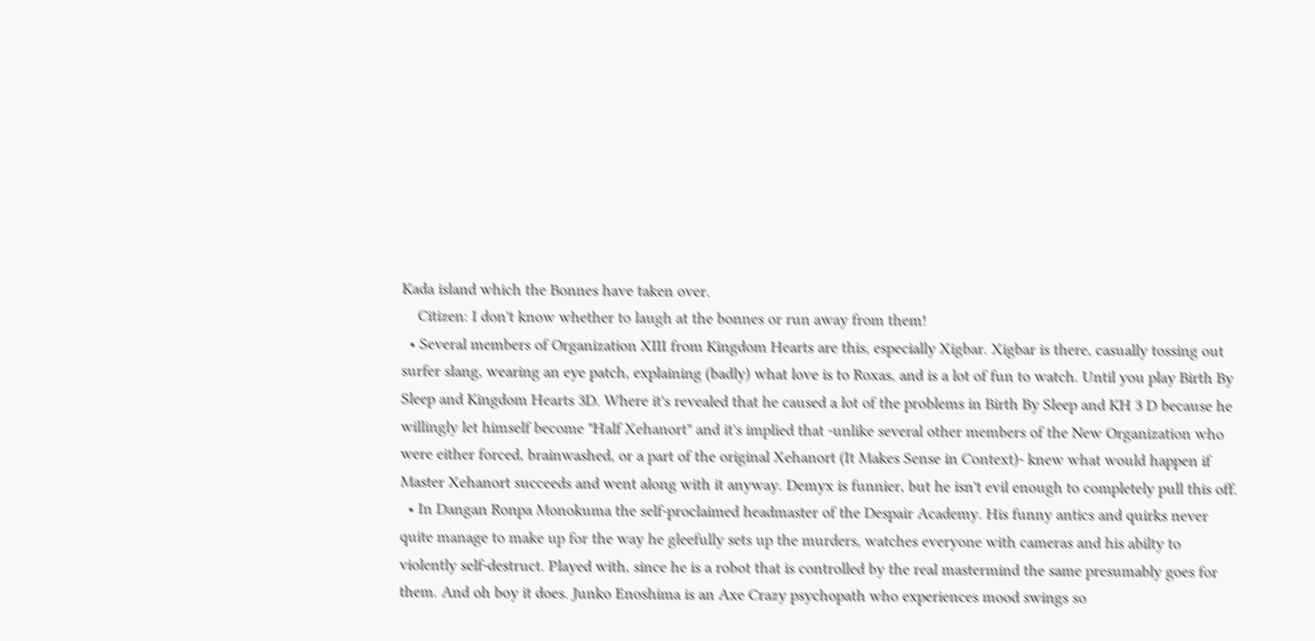Kada island which the Bonnes have taken over.
    Citizen: I don't know whether to laugh at the bonnes or run away from them!
  • Several members of Organization XIII from Kingdom Hearts are this, especially Xigbar. Xigbar is there, casually tossing out surfer slang, wearing an eye patch, explaining (badly) what love is to Roxas, and is a lot of fun to watch. Until you play Birth By Sleep and Kingdom Hearts 3D. Where it's revealed that he caused a lot of the problems in Birth By Sleep and KH 3 D because he willingly let himself become "Half Xehanort" and it's implied that -unlike several other members of the New Organization who were either forced, brainwashed, or a part of the original Xehanort (It Makes Sense in Context)- knew what would happen if Master Xehanort succeeds and went along with it anyway. Demyx is funnier, but he isn't evil enough to completely pull this off.
  • In Dangan Ronpa Monokuma the self-proclaimed headmaster of the Despair Academy. His funny antics and quirks never quite manage to make up for the way he gleefully sets up the murders, watches everyone with cameras and his abilty to violently self-destruct. Played with, since he is a robot that is controlled by the real mastermind the same presumably goes for them. And oh boy it does. Junko Enoshima is an Axe Crazy psychopath who experiences mood swings so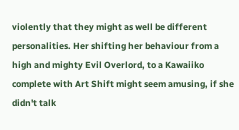violently that they might as well be different personalities. Her shifting her behaviour from a high and mighty Evil Overlord, to a Kawaiiko complete with Art Shift might seem amusing, if she didn't talk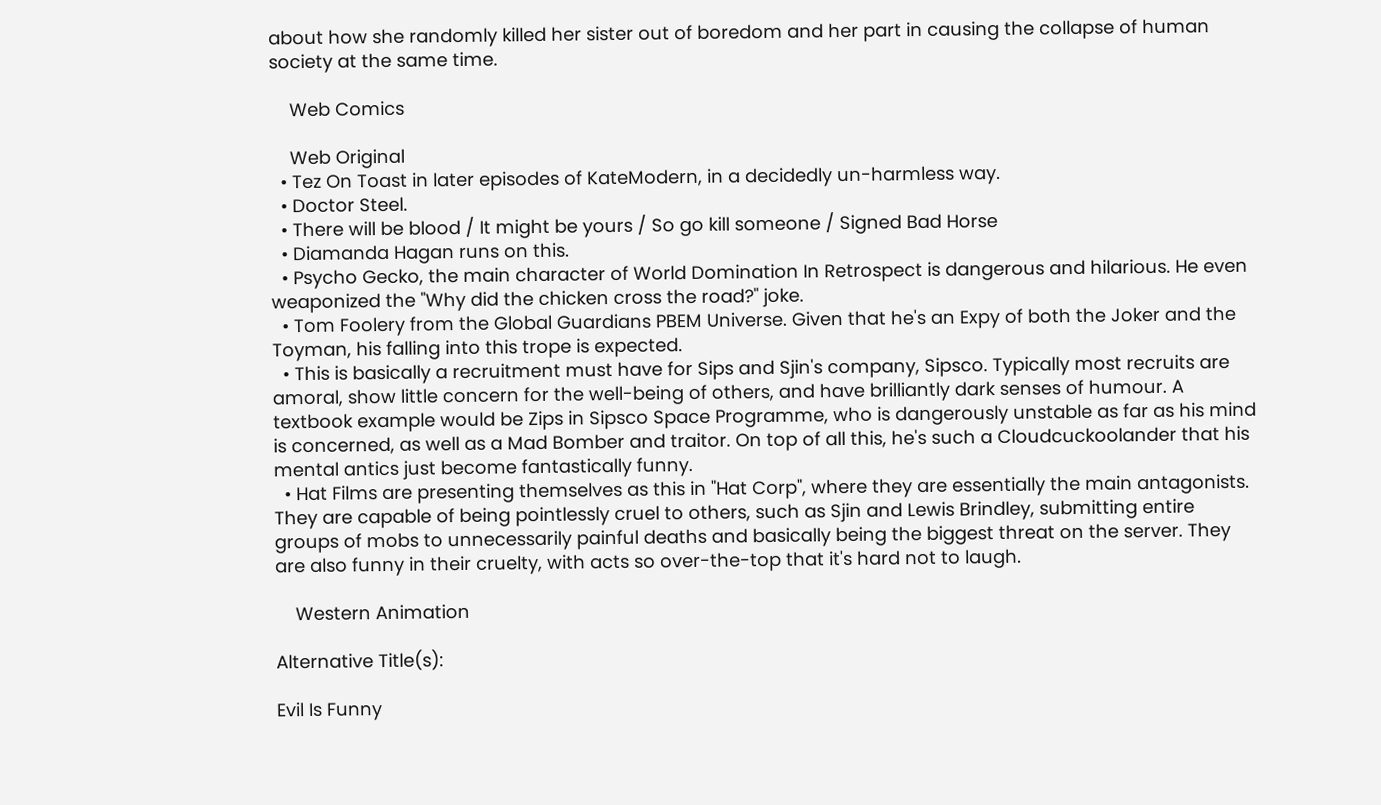about how she randomly killed her sister out of boredom and her part in causing the collapse of human society at the same time.

    Web Comics

    Web Original
  • Tez On Toast in later episodes of KateModern, in a decidedly un-harmless way.
  • Doctor Steel.
  • There will be blood / It might be yours / So go kill someone / Signed Bad Horse
  • Diamanda Hagan runs on this.
  • Psycho Gecko, the main character of World Domination In Retrospect is dangerous and hilarious. He even weaponized the "Why did the chicken cross the road?" joke.
  • Tom Foolery from the Global Guardians PBEM Universe. Given that he's an Expy of both the Joker and the Toyman, his falling into this trope is expected.
  • This is basically a recruitment must have for Sips and Sjin's company, Sipsco. Typically most recruits are amoral, show little concern for the well-being of others, and have brilliantly dark senses of humour. A textbook example would be Zips in Sipsco Space Programme, who is dangerously unstable as far as his mind is concerned, as well as a Mad Bomber and traitor. On top of all this, he's such a Cloudcuckoolander that his mental antics just become fantastically funny.
  • Hat Films are presenting themselves as this in "Hat Corp", where they are essentially the main antagonists. They are capable of being pointlessly cruel to others, such as Sjin and Lewis Brindley, submitting entire groups of mobs to unnecessarily painful deaths and basically being the biggest threat on the server. They are also funny in their cruelty, with acts so over-the-top that it's hard not to laugh.

    Western Animation

Alternative Title(s):

Evil Is Funny